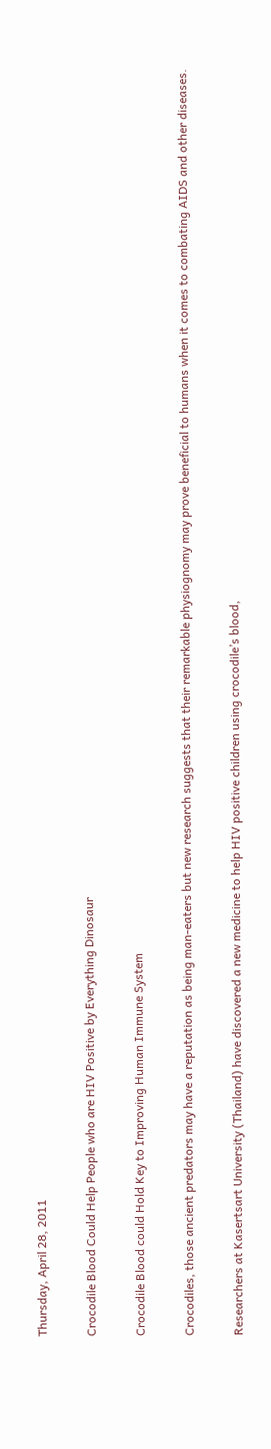Thursday, April 28, 2011

Crocodile Blood Could Help People who are HIV Positive by Everything Dinosaur

Crocodile Blood could Hold Key to Improving Human Immune System

Crocodiles, those ancient predators may have a reputation as being man-eaters but new research suggests that their remarkable physiognomy may prove beneficial to humans when it comes to combating AIDS and other diseases.

Researchers at Kasertsart University (Thailand) have discovered a new medicine to help HIV positive children using crocodile’s blood,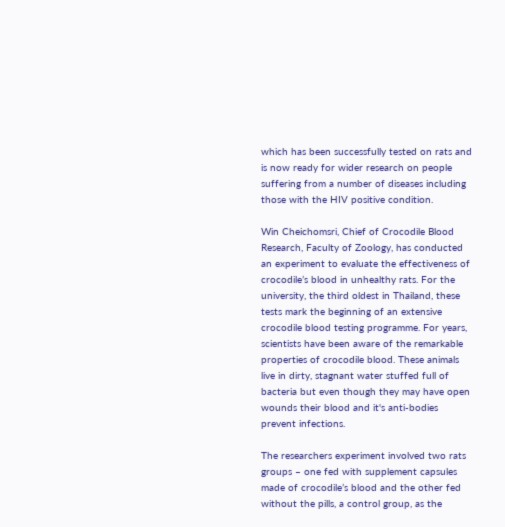which has been successfully tested on rats and is now ready for wider research on people suffering from a number of diseases including those with the HIV positive condition.

Win Cheichomsri, Chief of Crocodile Blood Research, Faculty of Zoology, has conducted an experiment to evaluate the effectiveness of crocodile’s blood in unhealthy rats. For the university, the third oldest in Thailand, these tests mark the beginning of an extensive crocodile blood testing programme. For years, scientists have been aware of the remarkable properties of crocodile blood. These animals live in dirty, stagnant water stuffed full of bacteria but even though they may have open wounds their blood and it's anti-bodies prevent infections.

The researchers experiment involved two rats groups – one fed with supplement capsules made of crocodile’s blood and the other fed without the pills, a control group, as the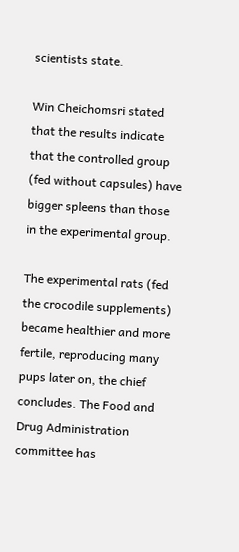scientists state.

Win Cheichomsri stated that the results indicate that the controlled group (fed without capsules) have bigger spleens than those in the experimental group.

The experimental rats (fed the crocodile supplements) became healthier and more fertile, reproducing many pups later on, the chief concludes. The Food and Drug Administration committee has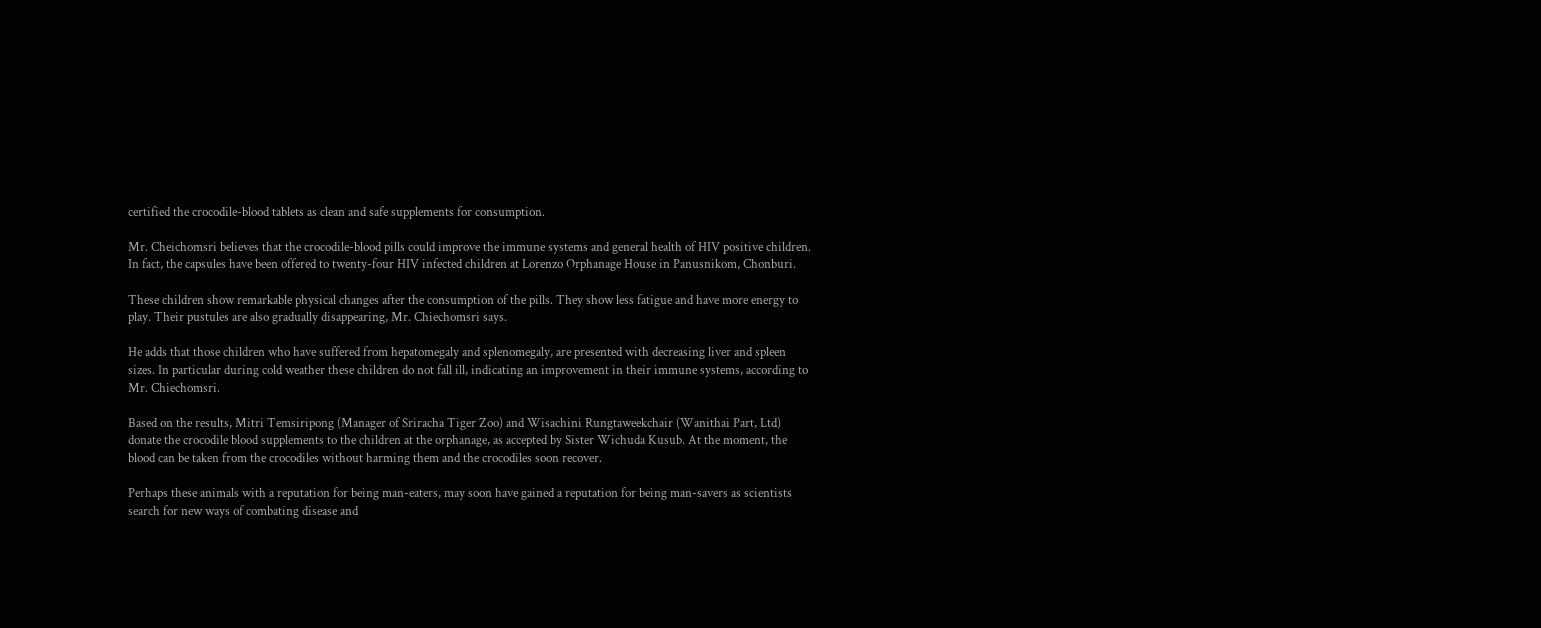certified the crocodile-blood tablets as clean and safe supplements for consumption.

Mr. Cheichomsri believes that the crocodile-blood pills could improve the immune systems and general health of HIV positive children. In fact, the capsules have been offered to twenty-four HIV infected children at Lorenzo Orphanage House in Panusnikom, Chonburi.

These children show remarkable physical changes after the consumption of the pills. They show less fatigue and have more energy to play. Their pustules are also gradually disappearing, Mr. Chiechomsri says.

He adds that those children who have suffered from hepatomegaly and splenomegaly, are presented with decreasing liver and spleen sizes. In particular during cold weather these children do not fall ill, indicating an improvement in their immune systems, according to Mr. Chiechomsri.

Based on the results, Mitri Temsiripong (Manager of Sriracha Tiger Zoo) and Wisachini Rungtaweekchair (Wanithai Part, Ltd) donate the crocodile blood supplements to the children at the orphanage, as accepted by Sister Wichuda Kusub. At the moment, the blood can be taken from the crocodiles without harming them and the crocodiles soon recover.

Perhaps these animals with a reputation for being man-eaters, may soon have gained a reputation for being man-savers as scientists search for new ways of combating disease and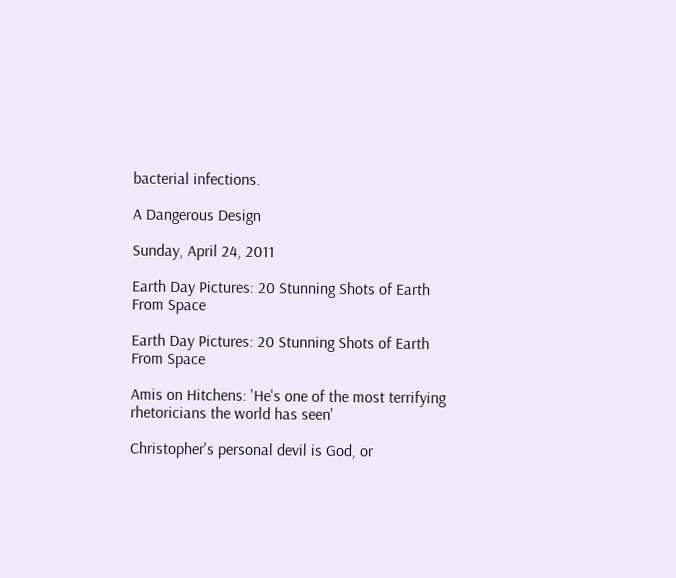bacterial infections.

A Dangerous Design

Sunday, April 24, 2011

Earth Day Pictures: 20 Stunning Shots of Earth From Space

Earth Day Pictures: 20 Stunning Shots of Earth From Space

Amis on Hitchens: 'He's one of the most terrifying rhetoricians the world has seen'

Christopher's personal devil is God, or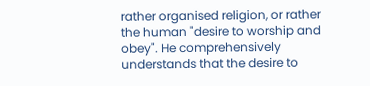rather organised religion, or rather the human "desire to worship and obey". He comprehensively understands that the desire to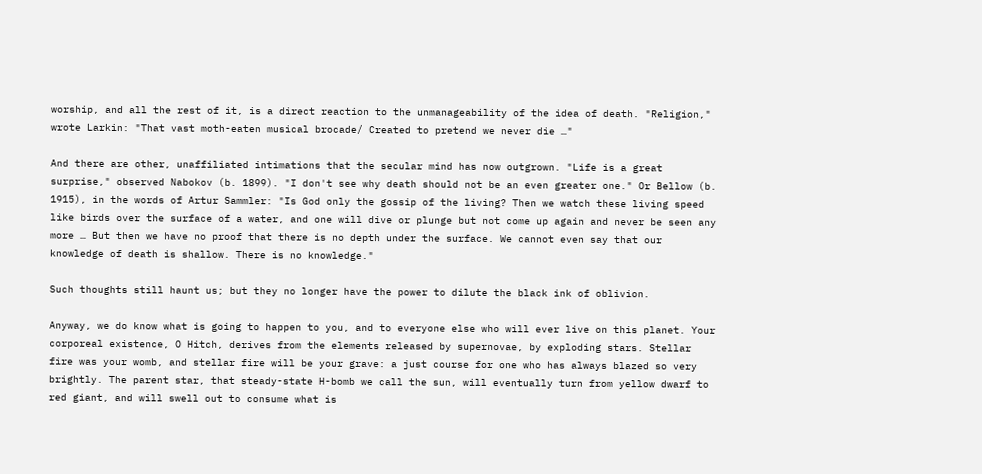worship, and all the rest of it, is a direct reaction to the unmanageability of the idea of death. "Religion," wrote Larkin: "That vast moth-eaten musical brocade/ Created to pretend we never die …"

And there are other, unaffiliated intimations that the secular mind has now outgrown. "Life is a great surprise," observed Nabokov (b. 1899). "I don't see why death should not be an even greater one." Or Bellow (b. 1915), in the words of Artur Sammler: "Is God only the gossip of the living? Then we watch these living speed like birds over the surface of a water, and one will dive or plunge but not come up again and never be seen any more … But then we have no proof that there is no depth under the surface. We cannot even say that our knowledge of death is shallow. There is no knowledge."

Such thoughts still haunt us; but they no longer have the power to dilute the black ink of oblivion.

Anyway, we do know what is going to happen to you, and to everyone else who will ever live on this planet. Your corporeal existence, O Hitch, derives from the elements released by supernovae, by exploding stars. Stellar fire was your womb, and stellar fire will be your grave: a just course for one who has always blazed so very brightly. The parent star, that steady-state H-bomb we call the sun, will eventually turn from yellow dwarf to red giant, and will swell out to consume what is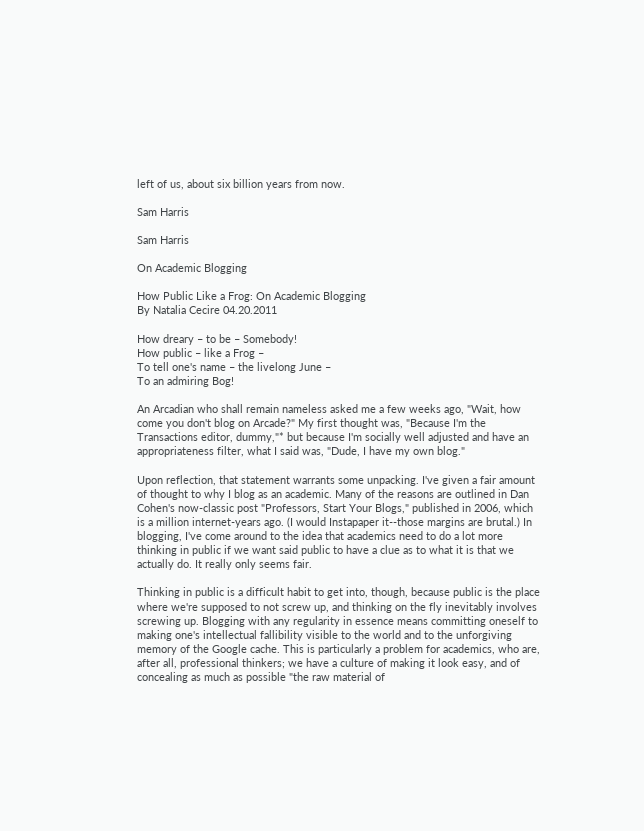left of us, about six billion years from now.

Sam Harris

Sam Harris

On Academic Blogging

How Public Like a Frog: On Academic Blogging
By Natalia Cecire 04.20.2011

How dreary – to be – Somebody!
How public – like a Frog –
To tell one's name – the livelong June –
To an admiring Bog!

An Arcadian who shall remain nameless asked me a few weeks ago, "Wait, how come you don't blog on Arcade?" My first thought was, "Because I'm the Transactions editor, dummy,"* but because I'm socially well adjusted and have an appropriateness filter, what I said was, "Dude, I have my own blog."

Upon reflection, that statement warrants some unpacking. I've given a fair amount of thought to why I blog as an academic. Many of the reasons are outlined in Dan Cohen's now-classic post "Professors, Start Your Blogs," published in 2006, which is a million internet-years ago. (I would Instapaper it--those margins are brutal.) In blogging, I've come around to the idea that academics need to do a lot more thinking in public if we want said public to have a clue as to what it is that we actually do. It really only seems fair.

Thinking in public is a difficult habit to get into, though, because public is the place where we're supposed to not screw up, and thinking on the fly inevitably involves screwing up. Blogging with any regularity in essence means committing oneself to making one's intellectual fallibility visible to the world and to the unforgiving memory of the Google cache. This is particularly a problem for academics, who are, after all, professional thinkers; we have a culture of making it look easy, and of concealing as much as possible "the raw material of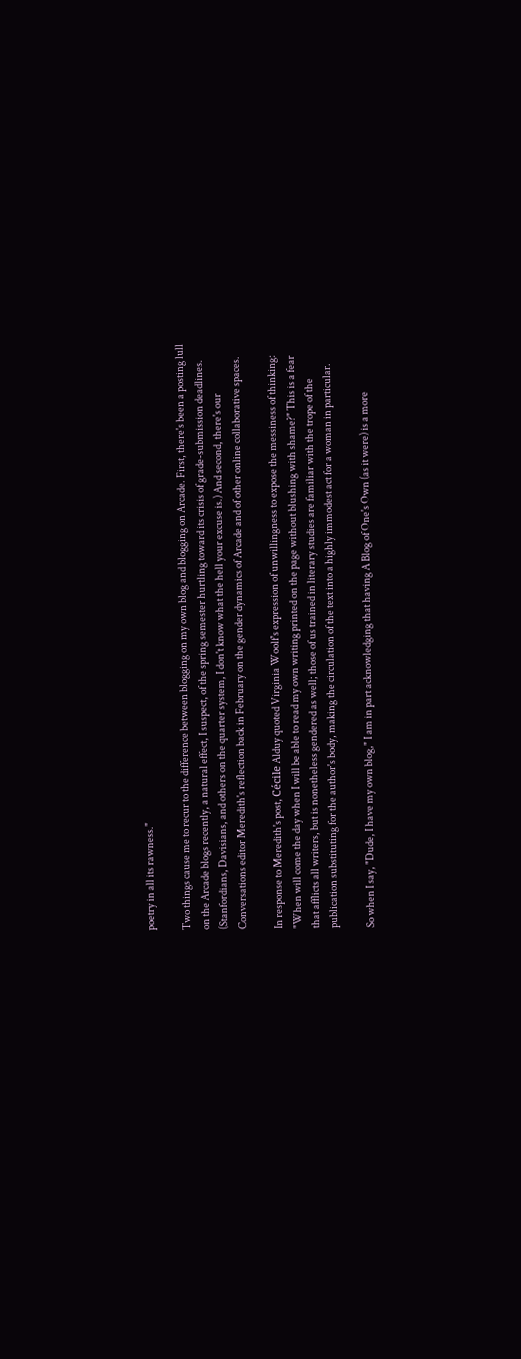poetry in all its rawness."

Two things cause me to recur to the difference between blogging on my own blog and blogging on Arcade. First, there's been a posting lull on the Arcade blogs recently, a natural effect, I suspect, of the spring semester hurtling toward its crisis of grade-submission deadlines. (Stanfordians, Davisians, and others on the quarter system, I don't know what the hell your excuse is.) And second, there's our Conversations editor Meredith's reflection back in February on the gender dynamics of Arcade and of other online collaborative spaces.

In response to Meredith's post, Cécile Alduy quoted Virginia Woolf's expression of unwillingness to expose the messiness of thinking: "When will come the day when I will be able to read my own writing printed on the page without blushing with shame?" This is a fear that afflicts all writers, but is nonetheless gendered as well; those of us trained in literary studies are familiar with the trope of the publication substituting for the author's body, making the circulation of the text into a highly immodest act for a woman in particular.

So when I say, "Dude, I have my own blog," I am in part acknowledging that having A Blog of One's Own (as it were) is a more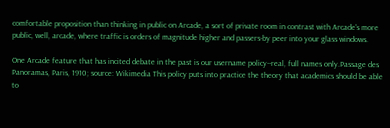comfortable proposition than thinking in public on Arcade, a sort of private room in contrast with Arcade's more public, well, arcade, where traffic is orders of magnitude higher and passers-by peer into your glass windows.

One Arcade feature that has incited debate in the past is our username policy--real, full names only.Passage des Panoramas, Paris, 1910; source: Wikimedia This policy puts into practice the theory that academics should be able to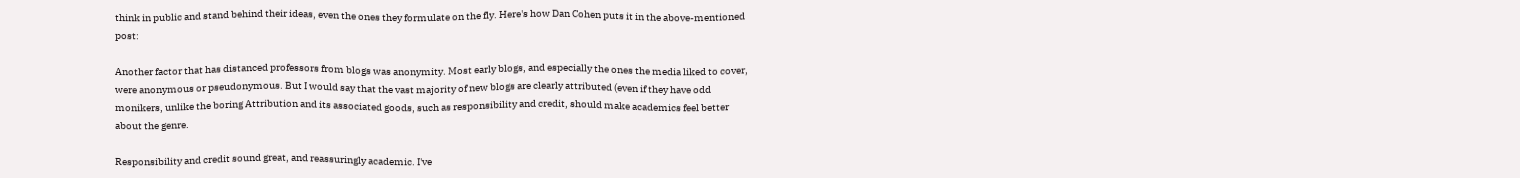think in public and stand behind their ideas, even the ones they formulate on the fly. Here's how Dan Cohen puts it in the above-mentioned post:

Another factor that has distanced professors from blogs was anonymity. Most early blogs, and especially the ones the media liked to cover, were anonymous or pseudonymous. But I would say that the vast majority of new blogs are clearly attributed (even if they have odd monikers, unlike the boring Attribution and its associated goods, such as responsibility and credit, should make academics feel better about the genre.

Responsibility and credit sound great, and reassuringly academic. I've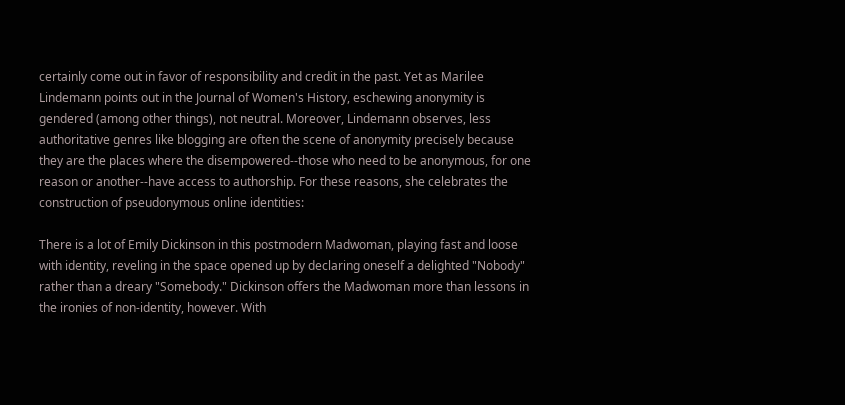certainly come out in favor of responsibility and credit in the past. Yet as Marilee Lindemann points out in the Journal of Women's History, eschewing anonymity is gendered (among other things), not neutral. Moreover, Lindemann observes, less authoritative genres like blogging are often the scene of anonymity precisely because they are the places where the disempowered--those who need to be anonymous, for one reason or another--have access to authorship. For these reasons, she celebrates the construction of pseudonymous online identities:

There is a lot of Emily Dickinson in this postmodern Madwoman, playing fast and loose with identity, reveling in the space opened up by declaring oneself a delighted "Nobody" rather than a dreary "Somebody." Dickinson offers the Madwoman more than lessons in the ironies of non-identity, however. With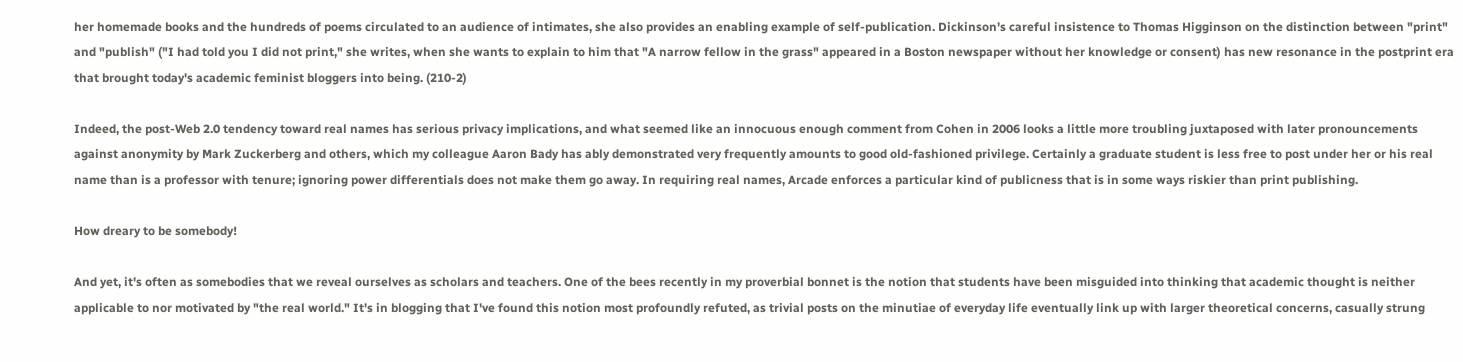her homemade books and the hundreds of poems circulated to an audience of intimates, she also provides an enabling example of self-publication. Dickinson's careful insistence to Thomas Higginson on the distinction between "print" and "publish" ("I had told you I did not print," she writes, when she wants to explain to him that "A narrow fellow in the grass" appeared in a Boston newspaper without her knowledge or consent) has new resonance in the postprint era that brought today's academic feminist bloggers into being. (210-2)

Indeed, the post-Web 2.0 tendency toward real names has serious privacy implications, and what seemed like an innocuous enough comment from Cohen in 2006 looks a little more troubling juxtaposed with later pronouncements against anonymity by Mark Zuckerberg and others, which my colleague Aaron Bady has ably demonstrated very frequently amounts to good old-fashioned privilege. Certainly a graduate student is less free to post under her or his real name than is a professor with tenure; ignoring power differentials does not make them go away. In requiring real names, Arcade enforces a particular kind of publicness that is in some ways riskier than print publishing.

How dreary to be somebody!

And yet, it's often as somebodies that we reveal ourselves as scholars and teachers. One of the bees recently in my proverbial bonnet is the notion that students have been misguided into thinking that academic thought is neither applicable to nor motivated by "the real world." It's in blogging that I've found this notion most profoundly refuted, as trivial posts on the minutiae of everyday life eventually link up with larger theoretical concerns, casually strung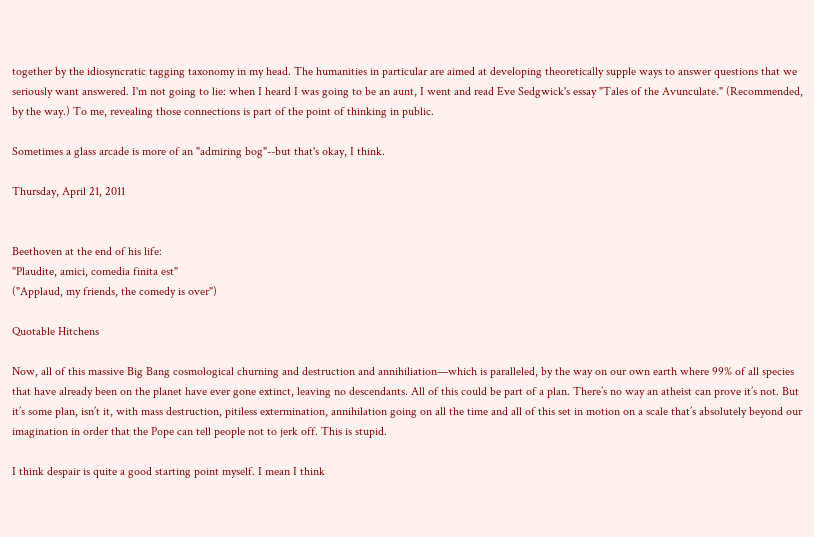together by the idiosyncratic tagging taxonomy in my head. The humanities in particular are aimed at developing theoretically supple ways to answer questions that we seriously want answered. I'm not going to lie: when I heard I was going to be an aunt, I went and read Eve Sedgwick's essay "Tales of the Avunculate." (Recommended, by the way.) To me, revealing those connections is part of the point of thinking in public.

Sometimes a glass arcade is more of an "admiring bog"--but that's okay, I think.

Thursday, April 21, 2011


Beethoven at the end of his life:
"Plaudite, amici, comedia finita est"
("Applaud, my friends, the comedy is over")

Quotable Hitchens

Now, all of this massive Big Bang cosmological churning and destruction and annihiliation—which is paralleled, by the way on our own earth where 99% of all species that have already been on the planet have ever gone extinct, leaving no descendants. All of this could be part of a plan. There’s no way an atheist can prove it’s not. But it’s some plan, isn’t it, with mass destruction, pitiless extermination, annihilation going on all the time and all of this set in motion on a scale that’s absolutely beyond our imagination in order that the Pope can tell people not to jerk off. This is stupid.

I think despair is quite a good starting point myself. I mean I think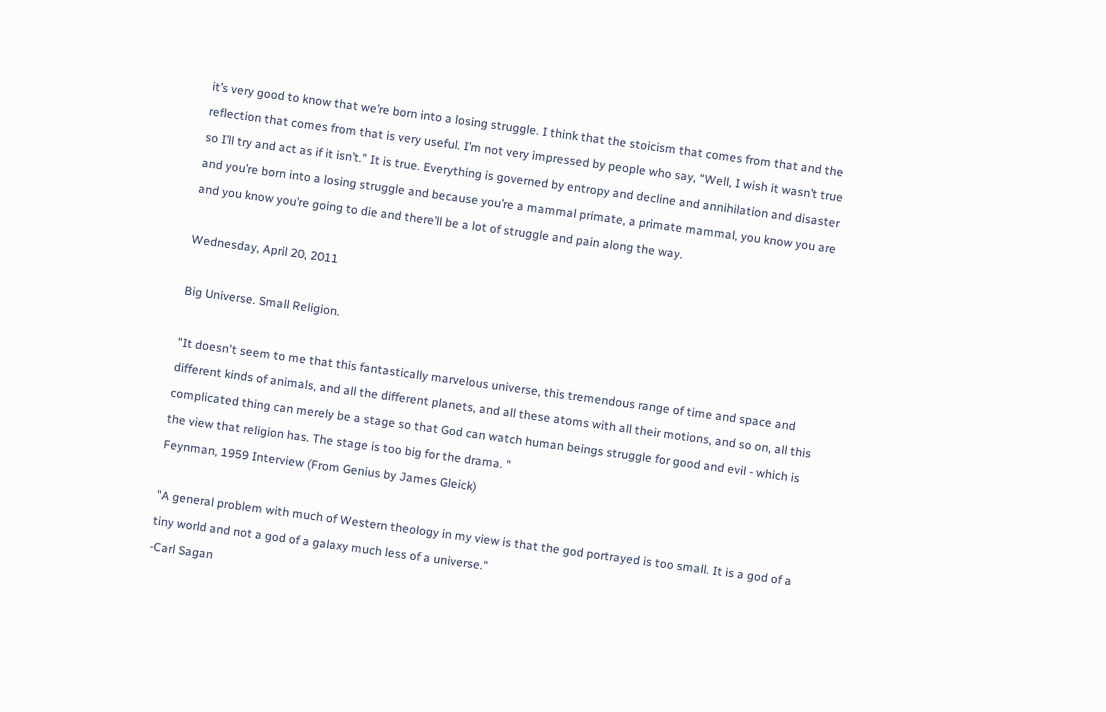it’s very good to know that we’re born into a losing struggle. I think that the stoicism that comes from that and the reflection that comes from that is very useful. I’m not very impressed by people who say, “Well, I wish it wasn’t true so I’ll try and act as if it isn’t.” It is true. Everything is governed by entropy and decline and annihilation and disaster and you’re born into a losing struggle and because you’re a mammal primate, a primate mammal, you know you are and you know you’re going to die and there’ll be a lot of struggle and pain along the way.

Wednesday, April 20, 2011

Big Universe. Small Religion.

"It doesn't seem to me that this fantastically marvelous universe, this tremendous range of time and space and different kinds of animals, and all the different planets, and all these atoms with all their motions, and so on, all this complicated thing can merely be a stage so that God can watch human beings struggle for good and evil - which is the view that religion has. The stage is too big for the drama. "
Feynman, 1959 Interview (From Genius by James Gleick)

"A general problem with much of Western theology in my view is that the god portrayed is too small. It is a god of a tiny world and not a god of a galaxy much less of a universe."
-Carl Sagan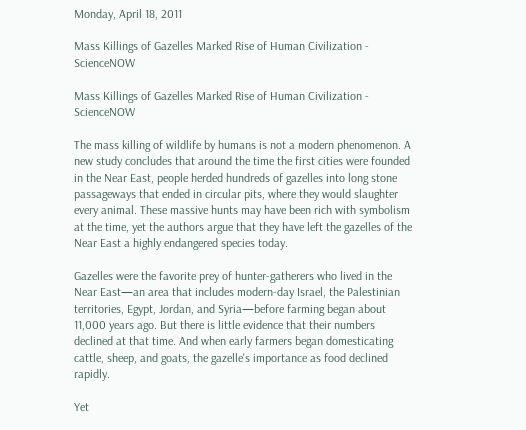Monday, April 18, 2011

Mass Killings of Gazelles Marked Rise of Human Civilization - ScienceNOW

Mass Killings of Gazelles Marked Rise of Human Civilization - ScienceNOW

The mass killing of wildlife by humans is not a modern phenomenon. A new study concludes that around the time the first cities were founded in the Near East, people herded hundreds of gazelles into long stone passageways that ended in circular pits, where they would slaughter every animal. These massive hunts may have been rich with symbolism at the time, yet the authors argue that they have left the gazelles of the Near East a highly endangered species today.

Gazelles were the favorite prey of hunter-gatherers who lived in the Near East—an area that includes modern-day Israel, the Palestinian territories, Egypt, Jordan, and Syria—before farming began about 11,000 years ago. But there is little evidence that their numbers declined at that time. And when early farmers began domesticating cattle, sheep, and goats, the gazelle's importance as food declined rapidly.

Yet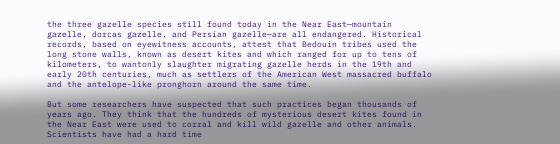the three gazelle species still found today in the Near East—mountain gazelle, dorcas gazelle, and Persian gazelle—are all endangered. Historical records, based on eyewitness accounts, attest that Bedouin tribes used the long stone walls, known as desert kites and which ranged for up to tens of kilometers, to wantonly slaughter migrating gazelle herds in the 19th and early 20th centuries, much as settlers of the American West massacred buffalo and the antelope-like pronghorn around the same time.

But some researchers have suspected that such practices began thousands of years ago. They think that the hundreds of mysterious desert kites found in the Near East were used to corral and kill wild gazelle and other animals. Scientists have had a hard time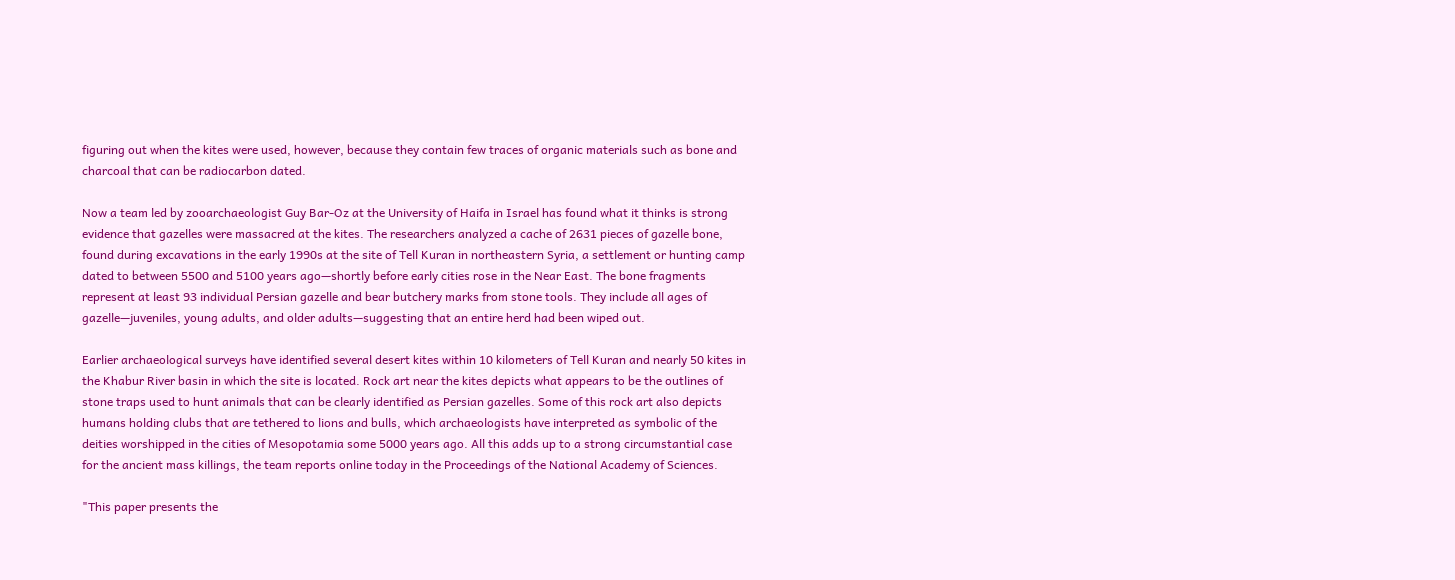figuring out when the kites were used, however, because they contain few traces of organic materials such as bone and charcoal that can be radiocarbon dated.

Now a team led by zooarchaeologist Guy Bar-Oz at the University of Haifa in Israel has found what it thinks is strong evidence that gazelles were massacred at the kites. The researchers analyzed a cache of 2631 pieces of gazelle bone, found during excavations in the early 1990s at the site of Tell Kuran in northeastern Syria, a settlement or hunting camp dated to between 5500 and 5100 years ago—shortly before early cities rose in the Near East. The bone fragments represent at least 93 individual Persian gazelle and bear butchery marks from stone tools. They include all ages of gazelle—juveniles, young adults, and older adults—suggesting that an entire herd had been wiped out.

Earlier archaeological surveys have identified several desert kites within 10 kilometers of Tell Kuran and nearly 50 kites in the Khabur River basin in which the site is located. Rock art near the kites depicts what appears to be the outlines of stone traps used to hunt animals that can be clearly identified as Persian gazelles. Some of this rock art also depicts humans holding clubs that are tethered to lions and bulls, which archaeologists have interpreted as symbolic of the deities worshipped in the cities of Mesopotamia some 5000 years ago. All this adds up to a strong circumstantial case for the ancient mass killings, the team reports online today in the Proceedings of the National Academy of Sciences.

"This paper presents the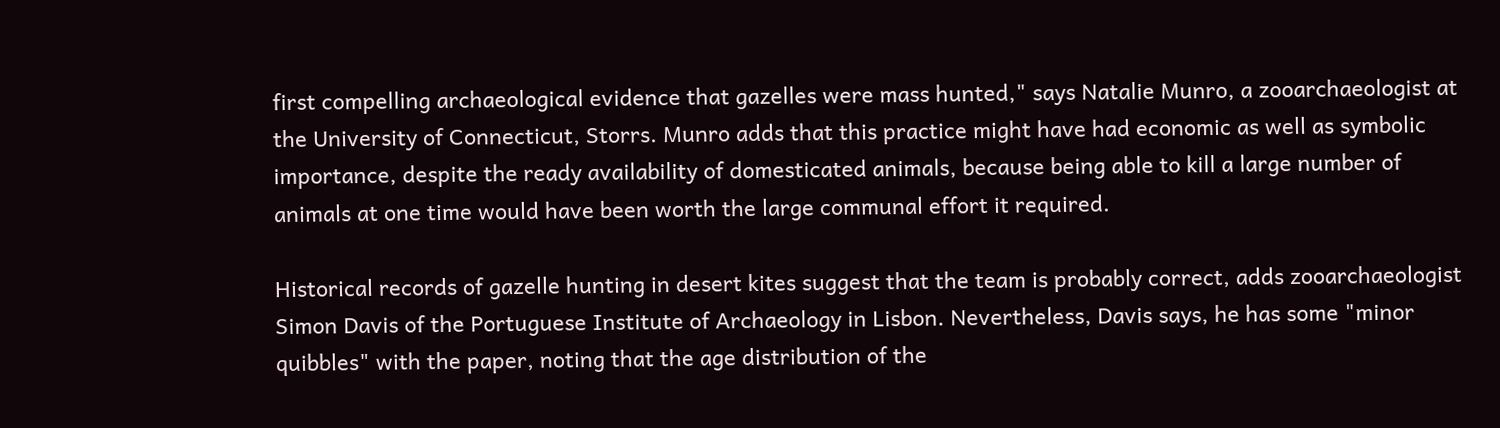first compelling archaeological evidence that gazelles were mass hunted," says Natalie Munro, a zooarchaeologist at the University of Connecticut, Storrs. Munro adds that this practice might have had economic as well as symbolic importance, despite the ready availability of domesticated animals, because being able to kill a large number of animals at one time would have been worth the large communal effort it required.

Historical records of gazelle hunting in desert kites suggest that the team is probably correct, adds zooarchaeologist Simon Davis of the Portuguese Institute of Archaeology in Lisbon. Nevertheless, Davis says, he has some "minor quibbles" with the paper, noting that the age distribution of the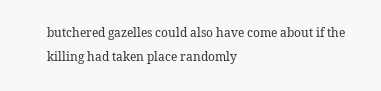butchered gazelles could also have come about if the killing had taken place randomly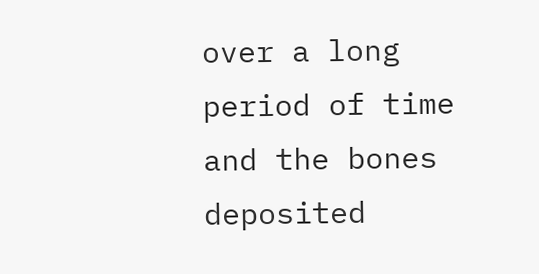over a long period of time and the bones deposited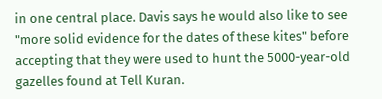in one central place. Davis says he would also like to see "more solid evidence for the dates of these kites" before accepting that they were used to hunt the 5000-year-old gazelles found at Tell Kuran.